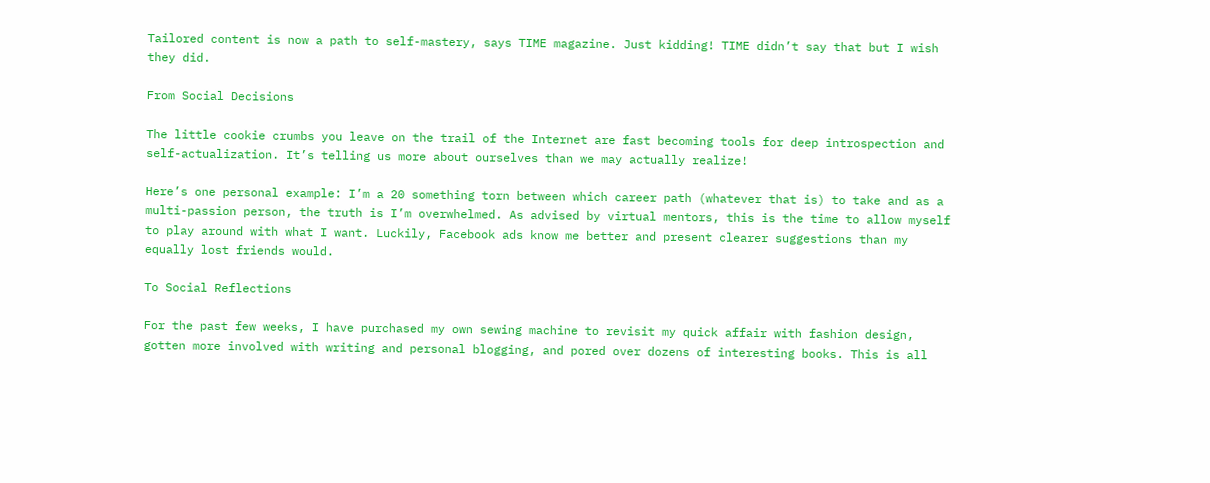Tailored content is now a path to self-mastery, says TIME magazine. Just kidding! TIME didn’t say that but I wish they did.

From Social Decisions

The little cookie crumbs you leave on the trail of the Internet are fast becoming tools for deep introspection and self-actualization. It’s telling us more about ourselves than we may actually realize!

Here’s one personal example: I’m a 20 something torn between which career path (whatever that is) to take and as a multi-passion person, the truth is I’m overwhelmed. As advised by virtual mentors, this is the time to allow myself to play around with what I want. Luckily, Facebook ads know me better and present clearer suggestions than my equally lost friends would.

To Social Reflections

For the past few weeks, I have purchased my own sewing machine to revisit my quick affair with fashion design, gotten more involved with writing and personal blogging, and pored over dozens of interesting books. This is all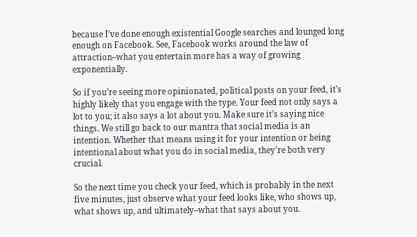because I’ve done enough existential Google searches and lounged long enough on Facebook. See, Facebook works around the law of attraction–what you entertain more has a way of growing exponentially.

So if you’re seeing more opinionated, political posts on your feed, it’s highly likely that you engage with the type. Your feed not only says a lot to you; it also says a lot about you. Make sure it’s saying nice things. We still go back to our mantra that social media is an intention. Whether that means using it for your intention or being intentional about what you do in social media, they’re both very crucial.

So the next time you check your feed, which is probably in the next five minutes, just observe what your feed looks like, who shows up, what shows up, and ultimately–what that says about you.